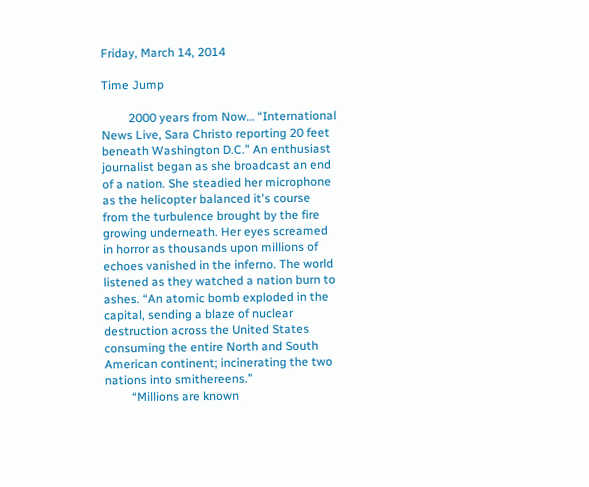Friday, March 14, 2014

Time Jump

         2000 years from Now… “International News Live, Sara Christo reporting 20 feet beneath Washington D.C.” An enthusiast journalist began as she broadcast an end of a nation. She steadied her microphone as the helicopter balanced it's course from the turbulence brought by the fire growing underneath. Her eyes screamed in horror as thousands upon millions of echoes vanished in the inferno. The world listened as they watched a nation burn to ashes. “An atomic bomb exploded in the capital, sending a blaze of nuclear destruction across the United States consuming the entire North and South American continent; incinerating the two nations into smithereens.”
         “Millions are known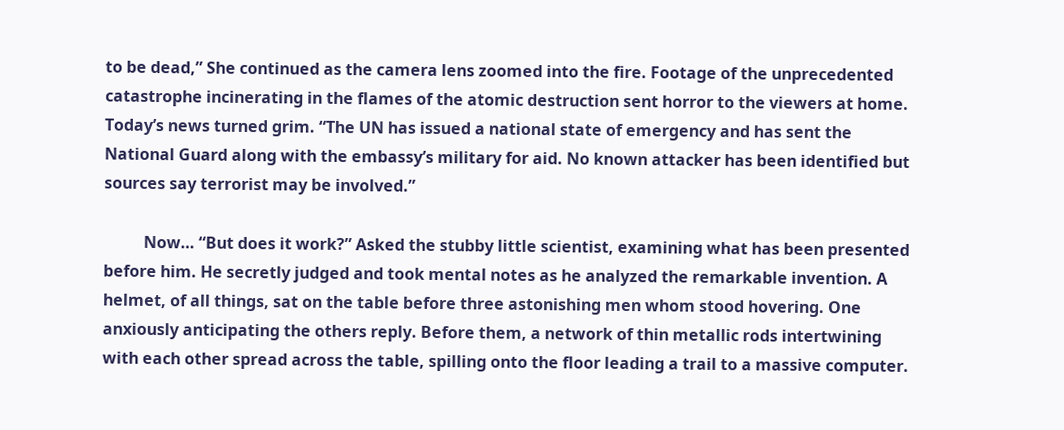to be dead,” She continued as the camera lens zoomed into the fire. Footage of the unprecedented catastrophe incinerating in the flames of the atomic destruction sent horror to the viewers at home. Today’s news turned grim. “The UN has issued a national state of emergency and has sent the National Guard along with the embassy’s military for aid. No known attacker has been identified but sources say terrorist may be involved.”

          Now… “But does it work?” Asked the stubby little scientist, examining what has been presented before him. He secretly judged and took mental notes as he analyzed the remarkable invention. A helmet, of all things, sat on the table before three astonishing men whom stood hovering. One anxiously anticipating the others reply. Before them, a network of thin metallic rods intertwining with each other spread across the table, spilling onto the floor leading a trail to a massive computer.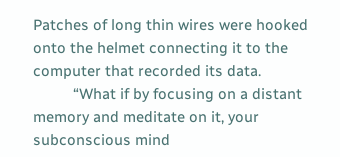Patches of long thin wires were hooked onto the helmet connecting it to the computer that recorded its data.
          “What if by focusing on a distant memory and meditate on it, your subconscious mind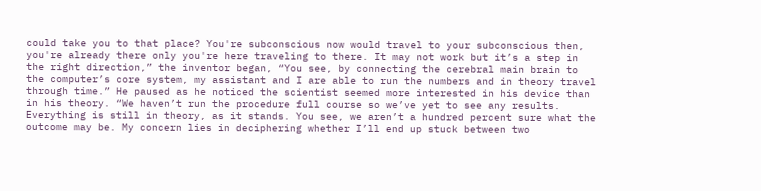could take you to that place? You're subconscious now would travel to your subconscious then, you're already there only you're here traveling to there. It may not work but it’s a step in the right direction,” the inventor began, “You see, by connecting the cerebral main brain to the computer’s core system, my assistant and I are able to run the numbers and in theory travel through time.” He paused as he noticed the scientist seemed more interested in his device than in his theory. “We haven’t run the procedure full course so we’ve yet to see any results. Everything is still in theory, as it stands. You see, we aren’t a hundred percent sure what the outcome may be. My concern lies in deciphering whether I’ll end up stuck between two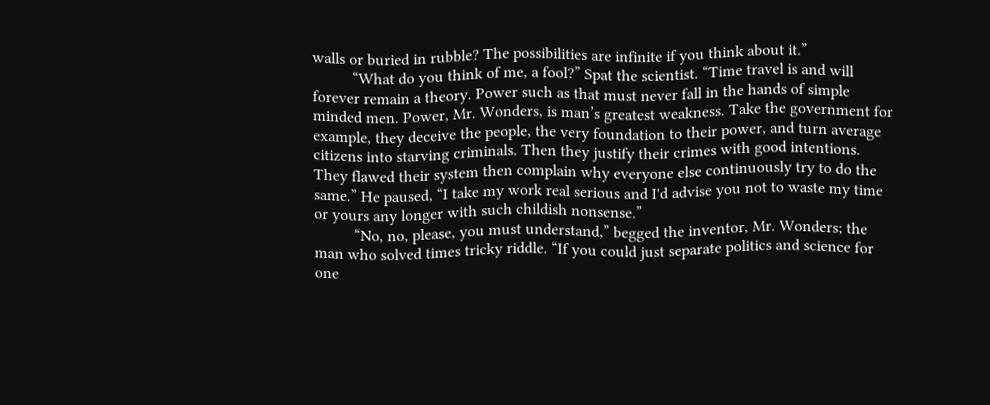walls or buried in rubble? The possibilities are infinite if you think about it.”
          “What do you think of me, a fool?” Spat the scientist. “Time travel is and will forever remain a theory. Power such as that must never fall in the hands of simple minded men. Power, Mr. Wonders, is man’s greatest weakness. Take the government for example, they deceive the people, the very foundation to their power, and turn average citizens into starving criminals. Then they justify their crimes with good intentions. They flawed their system then complain why everyone else continuously try to do the same.” He paused, “I take my work real serious and I'd advise you not to waste my time or yours any longer with such childish nonsense.”
          “No, no, please, you must understand,” begged the inventor, Mr. Wonders; the man who solved times tricky riddle. “If you could just separate politics and science for one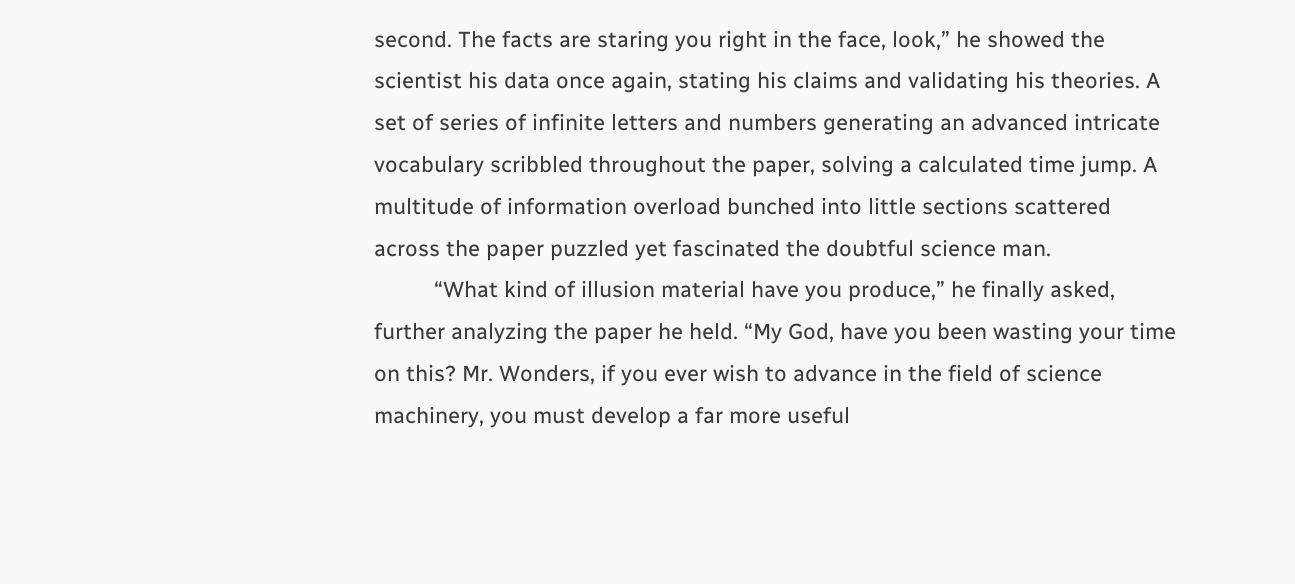second. The facts are staring you right in the face, look,” he showed the scientist his data once again, stating his claims and validating his theories. A set of series of infinite letters and numbers generating an advanced intricate vocabulary scribbled throughout the paper, solving a calculated time jump. A multitude of information overload bunched into little sections scattered across the paper puzzled yet fascinated the doubtful science man.
          “What kind of illusion material have you produce,” he finally asked, further analyzing the paper he held. “My God, have you been wasting your time on this? Mr. Wonders, if you ever wish to advance in the field of science machinery, you must develop a far more useful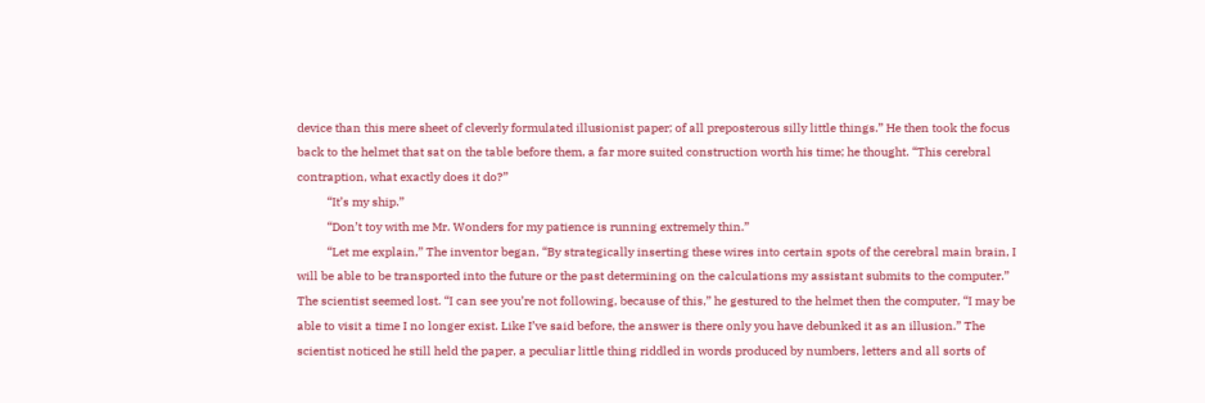device than this mere sheet of cleverly formulated illusionist paper; of all preposterous silly little things.” He then took the focus back to the helmet that sat on the table before them, a far more suited construction worth his time; he thought. “This cerebral contraption, what exactly does it do?”
          “It’s my ship.”
          “Don’t toy with me Mr. Wonders for my patience is running extremely thin.”
          “Let me explain,” The inventor began, “By strategically inserting these wires into certain spots of the cerebral main brain, I will be able to be transported into the future or the past determining on the calculations my assistant submits to the computer.” The scientist seemed lost. “I can see you’re not following, because of this,” he gestured to the helmet then the computer, “I may be able to visit a time I no longer exist. Like I’ve said before, the answer is there only you have debunked it as an illusion.” The scientist noticed he still held the paper, a peculiar little thing riddled in words produced by numbers, letters and all sorts of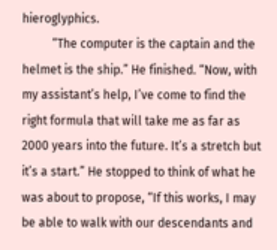hieroglyphics.
          “The computer is the captain and the helmet is the ship.” He finished. “Now, with my assistant’s help, I’ve come to find the right formula that will take me as far as 2000 years into the future. It’s a stretch but it’s a start.” He stopped to think of what he was about to propose, “If this works, I may be able to walk with our descendants and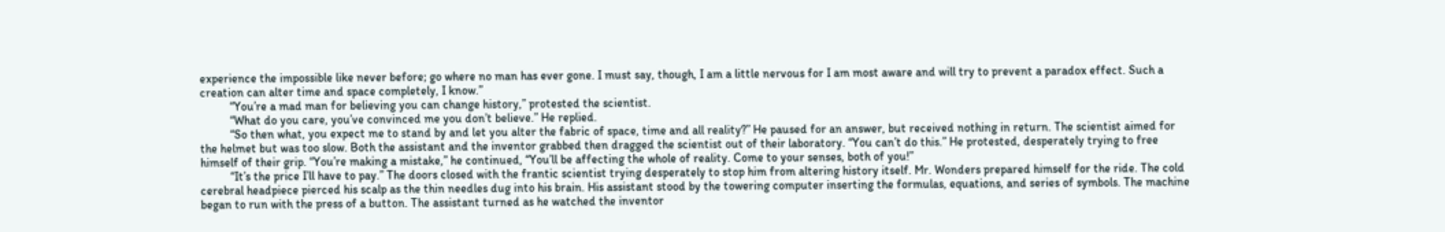experience the impossible like never before; go where no man has ever gone. I must say, though, I am a little nervous for I am most aware and will try to prevent a paradox effect. Such a creation can alter time and space completely, I know.”
          “You’re a mad man for believing you can change history,” protested the scientist.
          “What do you care, you’ve convinced me you don’t believe.” He replied.
          “So then what, you expect me to stand by and let you alter the fabric of space, time and all reality?” He paused for an answer, but received nothing in return. The scientist aimed for the helmet but was too slow. Both the assistant and the inventor grabbed then dragged the scientist out of their laboratory. “You can’t do this.” He protested, desperately trying to free himself of their grip. “You’re making a mistake,” he continued, “You’ll be affecting the whole of reality. Come to your senses, both of you!”
          “It’s the price I’ll have to pay.” The doors closed with the frantic scientist trying desperately to stop him from altering history itself. Mr. Wonders prepared himself for the ride. The cold cerebral headpiece pierced his scalp as the thin needles dug into his brain. His assistant stood by the towering computer inserting the formulas, equations, and series of symbols. The machine began to run with the press of a button. The assistant turned as he watched the inventor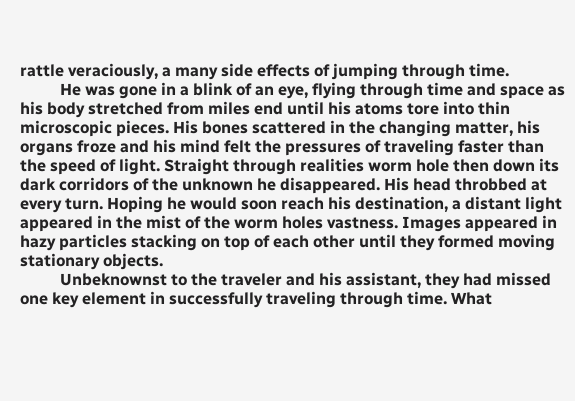rattle veraciously, a many side effects of jumping through time.
          He was gone in a blink of an eye, flying through time and space as his body stretched from miles end until his atoms tore into thin microscopic pieces. His bones scattered in the changing matter, his organs froze and his mind felt the pressures of traveling faster than the speed of light. Straight through realities worm hole then down its dark corridors of the unknown he disappeared. His head throbbed at every turn. Hoping he would soon reach his destination, a distant light appeared in the mist of the worm holes vastness. Images appeared in hazy particles stacking on top of each other until they formed moving stationary objects.
          Unbeknownst to the traveler and his assistant, they had missed one key element in successfully traveling through time. What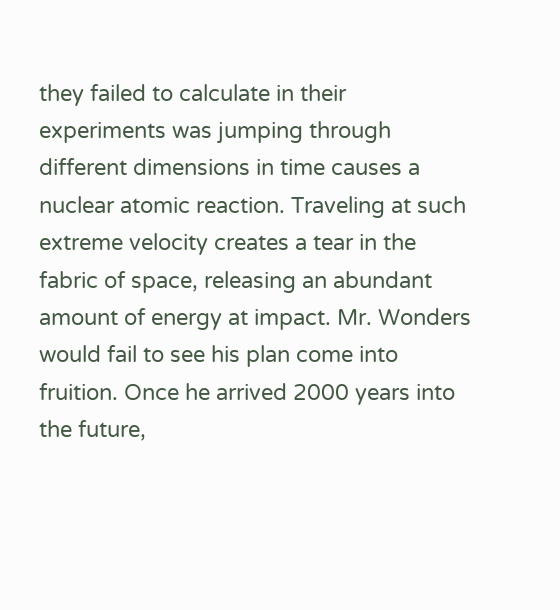they failed to calculate in their experiments was jumping through different dimensions in time causes a nuclear atomic reaction. Traveling at such extreme velocity creates a tear in the fabric of space, releasing an abundant amount of energy at impact. Mr. Wonders would fail to see his plan come into fruition. Once he arrived 2000 years into the future,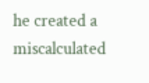he created a miscalculated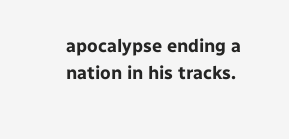apocalypse ending a nation in his tracks.